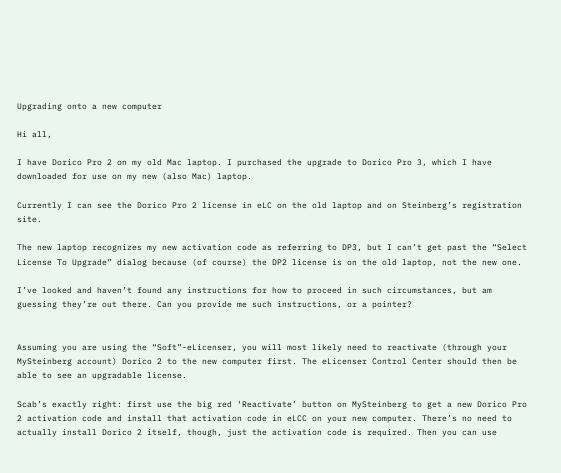Upgrading onto a new computer

Hi all,

I have Dorico Pro 2 on my old Mac laptop. I purchased the upgrade to Dorico Pro 3, which I have downloaded for use on my new (also Mac) laptop.

Currently I can see the Dorico Pro 2 license in eLC on the old laptop and on Steinberg’s registration site.

The new laptop recognizes my new activation code as referring to DP3, but I can’t get past the “Select License To Upgrade” dialog because (of course) the DP2 license is on the old laptop, not the new one.

I’ve looked and haven’t found any instructions for how to proceed in such circumstances, but am guessing they’re out there. Can you provide me such instructions, or a pointer?


Assuming you are using the “Soft”-eLicenser, you will most likely need to reactivate (through your MySteinberg account) Dorico 2 to the new computer first. The eLicenser Control Center should then be able to see an upgradable license.

Scab’s exactly right: first use the big red ‘Reactivate’ button on MySteinberg to get a new Dorico Pro 2 activation code and install that activation code in eLCC on your new computer. There’s no need to actually install Dorico 2 itself, though, just the activation code is required. Then you can use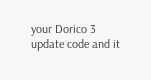your Dorico 3 update code and it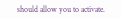should allow you to activate.